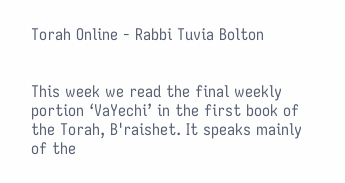Torah Online - Rabbi Tuvia Bolton


This week we read the final weekly portion ‘VaYechi’ in the first book of the Torah, B'raishet. It speaks mainly of the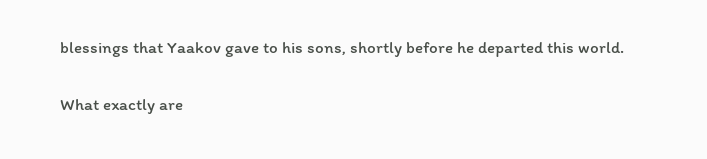blessings that Yaakov gave to his sons, shortly before he departed this world.

What exactly are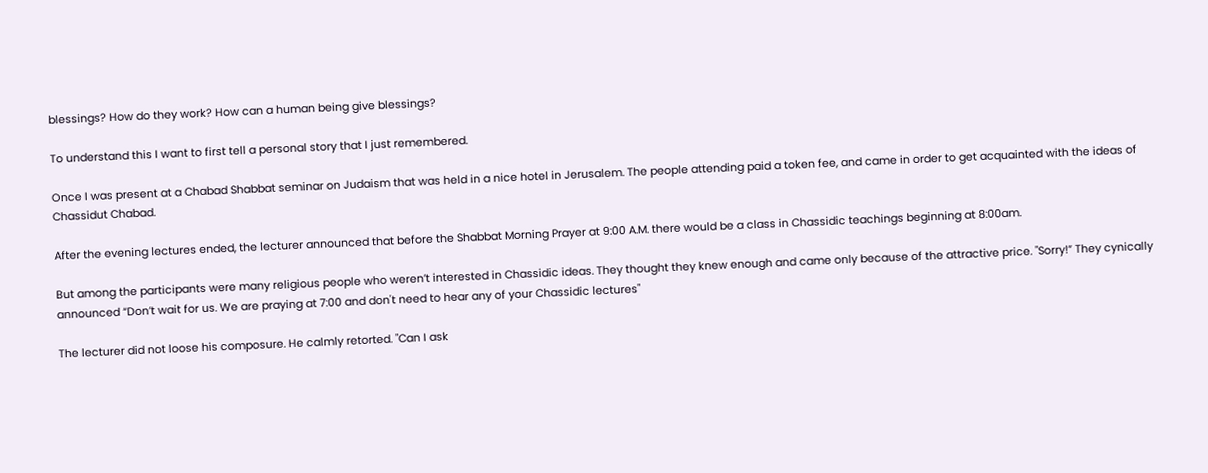blessings? How do they work? How can a human being give blessings?

To understand this I want to first tell a personal story that I just remembered.

Once I was present at a Chabad Shabbat seminar on Judaism that was held in a nice hotel in Jerusalem. The people attending paid a token fee, and came in order to get acquainted with the ideas of Chassidut Chabad.

After the evening lectures ended, the lecturer announced that before the Shabbat Morning Prayer at 9:00 A.M. there would be a class in Chassidic teachings beginning at 8:00am.

But among the participants were many religious people who weren’t interested in Chassidic ideas. They thought they knew enough and came only because of the attractive price. "Sorry!” They cynically announced “Don’t wait for us. We are praying at 7:00 and don't need to hear any of your Chassidic lectures"

The lecturer did not loose his composure. He calmly retorted. "Can I ask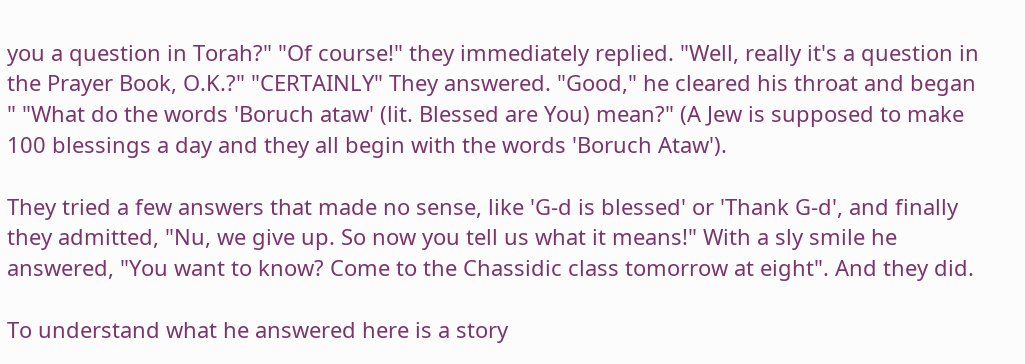you a question in Torah?" "Of course!" they immediately replied. "Well, really it's a question in the Prayer Book, O.K.?" "CERTAINLY" They answered. "Good," he cleared his throat and began " "What do the words 'Boruch ataw' (lit. Blessed are You) mean?" (A Jew is supposed to make 100 blessings a day and they all begin with the words 'Boruch Ataw').

They tried a few answers that made no sense, like 'G-d is blessed' or 'Thank G-d', and finally they admitted, "Nu, we give up. So now you tell us what it means!" With a sly smile he answered, "You want to know? Come to the Chassidic class tomorrow at eight". And they did.

To understand what he answered here is a story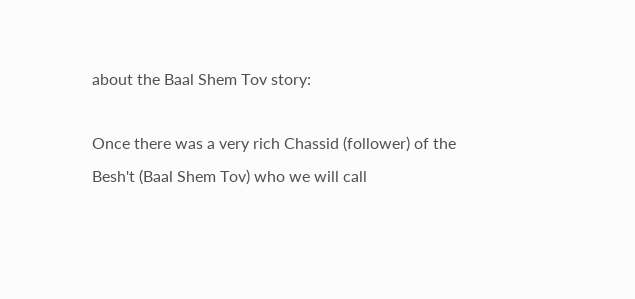about the Baal Shem Tov story:

Once there was a very rich Chassid (follower) of the Besh't (Baal Shem Tov) who we will call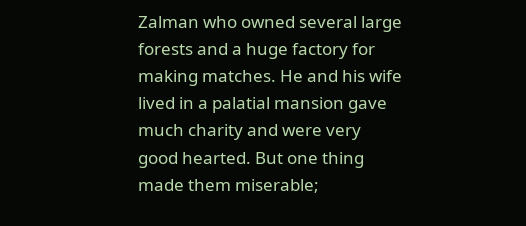Zalman who owned several large forests and a huge factory for making matches. He and his wife lived in a palatial mansion gave much charity and were very good hearted. But one thing made them miserable;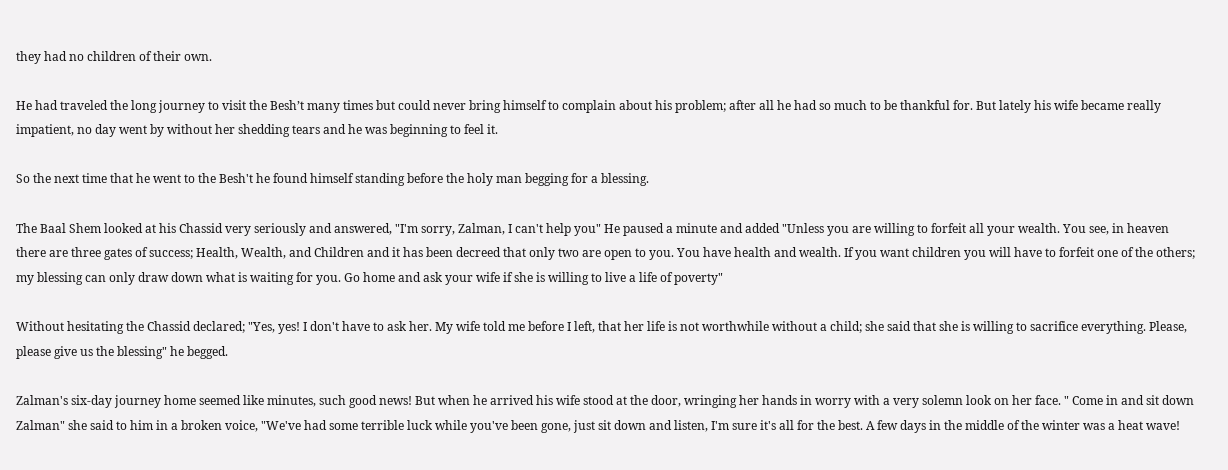they had no children of their own.

He had traveled the long journey to visit the Besh’t many times but could never bring himself to complain about his problem; after all he had so much to be thankful for. But lately his wife became really impatient, no day went by without her shedding tears and he was beginning to feel it.

So the next time that he went to the Besh't he found himself standing before the holy man begging for a blessing.

The Baal Shem looked at his Chassid very seriously and answered, "I'm sorry, Zalman, I can't help you" He paused a minute and added "Unless you are willing to forfeit all your wealth. You see, in heaven there are three gates of success; Health, Wealth, and Children and it has been decreed that only two are open to you. You have health and wealth. If you want children you will have to forfeit one of the others; my blessing can only draw down what is waiting for you. Go home and ask your wife if she is willing to live a life of poverty"

Without hesitating the Chassid declared; "Yes, yes! I don't have to ask her. My wife told me before I left, that her life is not worthwhile without a child; she said that she is willing to sacrifice everything. Please, please give us the blessing" he begged.

Zalman's six-day journey home seemed like minutes, such good news! But when he arrived his wife stood at the door, wringing her hands in worry with a very solemn look on her face. " Come in and sit down Zalman" she said to him in a broken voice, "We've had some terrible luck while you've been gone, just sit down and listen, I'm sure it's all for the best. A few days in the middle of the winter was a heat wave!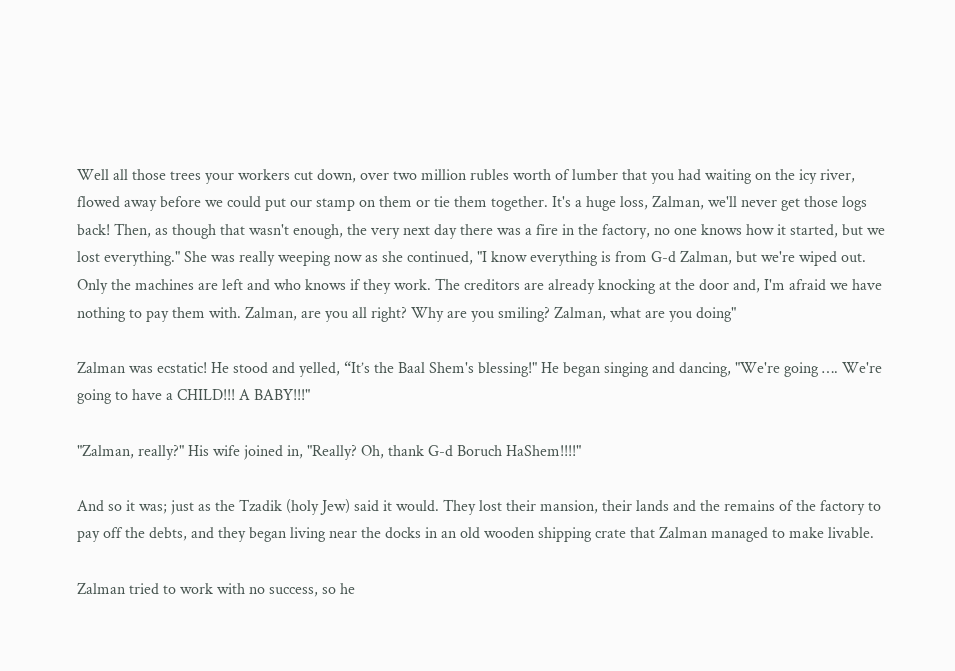Well all those trees your workers cut down, over two million rubles worth of lumber that you had waiting on the icy river, flowed away before we could put our stamp on them or tie them together. It's a huge loss, Zalman, we'll never get those logs back! Then, as though that wasn't enough, the very next day there was a fire in the factory, no one knows how it started, but we lost everything." She was really weeping now as she continued, "I know everything is from G-d Zalman, but we're wiped out. Only the machines are left and who knows if they work. The creditors are already knocking at the door and, I'm afraid we have nothing to pay them with. Zalman, are you all right? Why are you smiling? Zalman, what are you doing"

Zalman was ecstatic! He stood and yelled, “It’s the Baal Shem's blessing!" He began singing and dancing, "We're going …. We're going to have a CHILD!!! A BABY!!!"

"Zalman, really?" His wife joined in, "Really? Oh, thank G-d Boruch HaShem!!!!"

And so it was; just as the Tzadik (holy Jew) said it would. They lost their mansion, their lands and the remains of the factory to pay off the debts, and they began living near the docks in an old wooden shipping crate that Zalman managed to make livable.

Zalman tried to work with no success, so he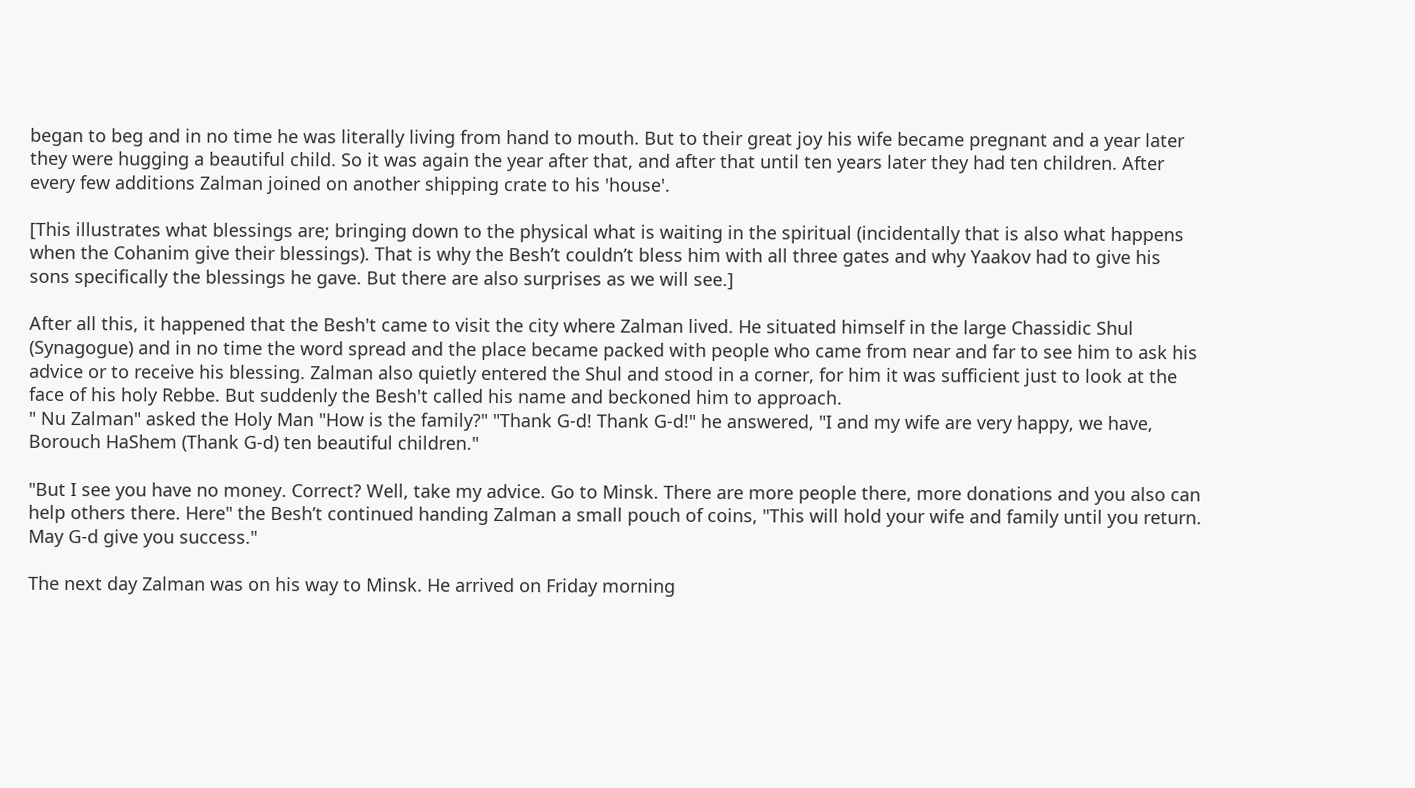began to beg and in no time he was literally living from hand to mouth. But to their great joy his wife became pregnant and a year later they were hugging a beautiful child. So it was again the year after that, and after that until ten years later they had ten children. After every few additions Zalman joined on another shipping crate to his 'house'.

[This illustrates what blessings are; bringing down to the physical what is waiting in the spiritual (incidentally that is also what happens when the Cohanim give their blessings). That is why the Besh’t couldn’t bless him with all three gates and why Yaakov had to give his sons specifically the blessings he gave. But there are also surprises as we will see.]

After all this, it happened that the Besh't came to visit the city where Zalman lived. He situated himself in the large Chassidic Shul (Synagogue) and in no time the word spread and the place became packed with people who came from near and far to see him to ask his advice or to receive his blessing. Zalman also quietly entered the Shul and stood in a corner, for him it was sufficient just to look at the face of his holy Rebbe. But suddenly the Besh't called his name and beckoned him to approach.
" Nu Zalman" asked the Holy Man "How is the family?" "Thank G-d! Thank G-d!" he answered, "I and my wife are very happy, we have, Borouch HaShem (Thank G-d) ten beautiful children."

"But I see you have no money. Correct? Well, take my advice. Go to Minsk. There are more people there, more donations and you also can help others there. Here" the Besh’t continued handing Zalman a small pouch of coins, "This will hold your wife and family until you return. May G-d give you success."

The next day Zalman was on his way to Minsk. He arrived on Friday morning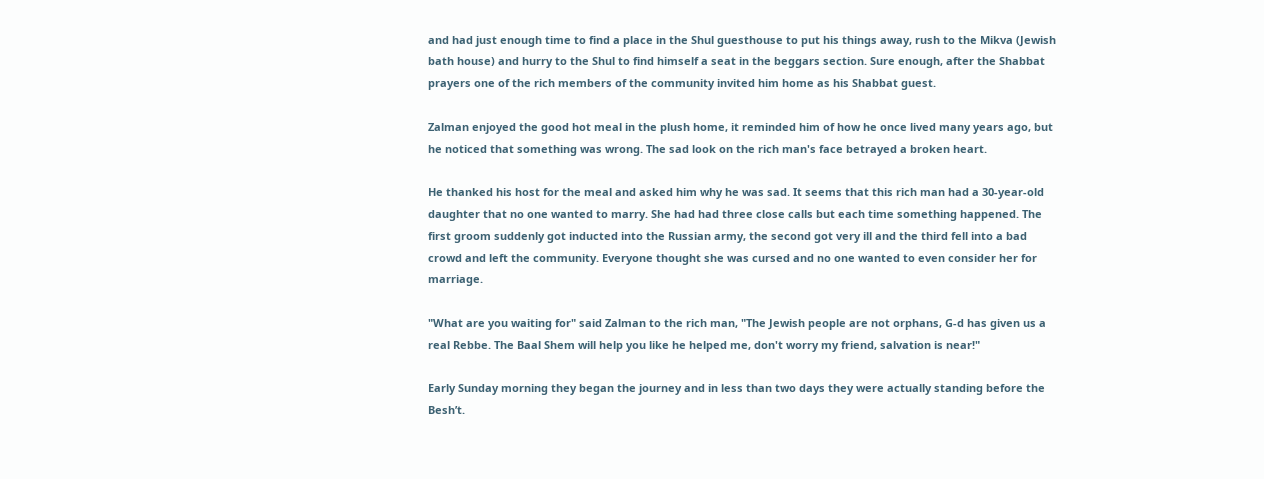and had just enough time to find a place in the Shul guesthouse to put his things away, rush to the Mikva (Jewish bath house) and hurry to the Shul to find himself a seat in the beggars section. Sure enough, after the Shabbat prayers one of the rich members of the community invited him home as his Shabbat guest.

Zalman enjoyed the good hot meal in the plush home, it reminded him of how he once lived many years ago, but he noticed that something was wrong. The sad look on the rich man's face betrayed a broken heart.

He thanked his host for the meal and asked him why he was sad. It seems that this rich man had a 30-year-old daughter that no one wanted to marry. She had had three close calls but each time something happened. The first groom suddenly got inducted into the Russian army, the second got very ill and the third fell into a bad crowd and left the community. Everyone thought she was cursed and no one wanted to even consider her for marriage.

"What are you waiting for" said Zalman to the rich man, "The Jewish people are not orphans, G-d has given us a real Rebbe. The Baal Shem will help you like he helped me, don't worry my friend, salvation is near!"

Early Sunday morning they began the journey and in less than two days they were actually standing before the Besh’t.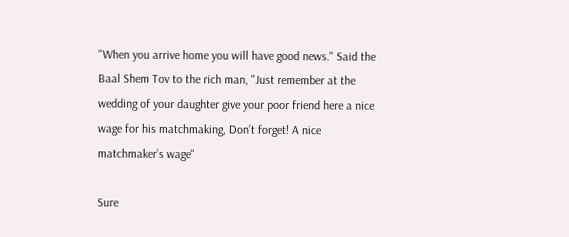"When you arrive home you will have good news." Said the Baal Shem Tov to the rich man, "Just remember at the wedding of your daughter give your poor friend here a nice wage for his matchmaking, Don’t forget! A nice matchmaker’s wage"

Sure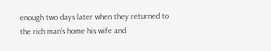enough two days later when they returned to the rich man's home his wife and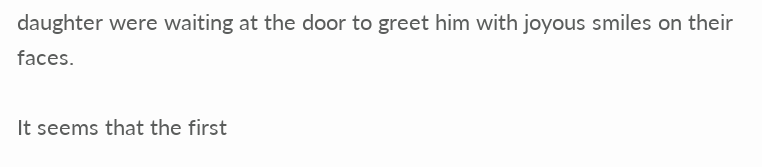daughter were waiting at the door to greet him with joyous smiles on their faces.

It seems that the first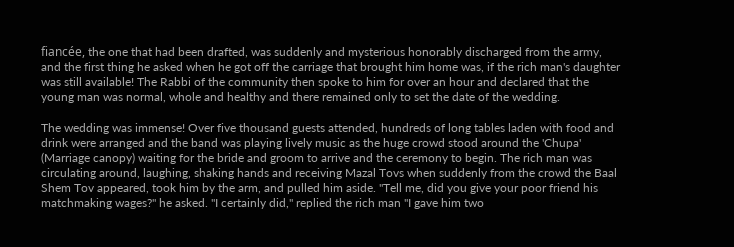fiancée, the one that had been drafted, was suddenly and mysterious honorably discharged from the army, and the first thing he asked when he got off the carriage that brought him home was, if the rich man's daughter was still available! The Rabbi of the community then spoke to him for over an hour and declared that the young man was normal, whole and healthy and there remained only to set the date of the wedding.

The wedding was immense! Over five thousand guests attended, hundreds of long tables laden with food and drink were arranged and the band was playing lively music as the huge crowd stood around the 'Chupa' (Marriage canopy) waiting for the bride and groom to arrive and the ceremony to begin. The rich man was circulating around, laughing, shaking hands and receiving Mazal Tovs when suddenly from the crowd the Baal Shem Tov appeared, took him by the arm, and pulled him aside. "Tell me, did you give your poor friend his matchmaking wages?" he asked. "I certainly did," replied the rich man "I gave him two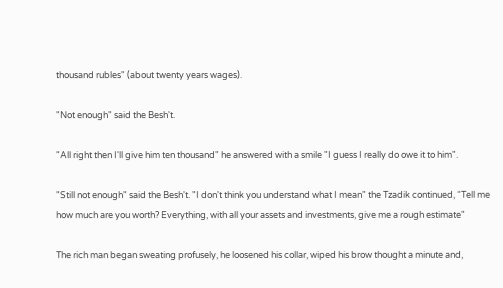thousand rubles" (about twenty years wages).

"Not enough" said the Besh't.

"All right then I'll give him ten thousand" he answered with a smile "I guess I really do owe it to him".

"Still not enough" said the Besh't. "I don't think you understand what I mean" the Tzadik continued, “Tell me how much are you worth? Everything, with all your assets and investments, give me a rough estimate"

The rich man began sweating profusely, he loosened his collar, wiped his brow thought a minute and,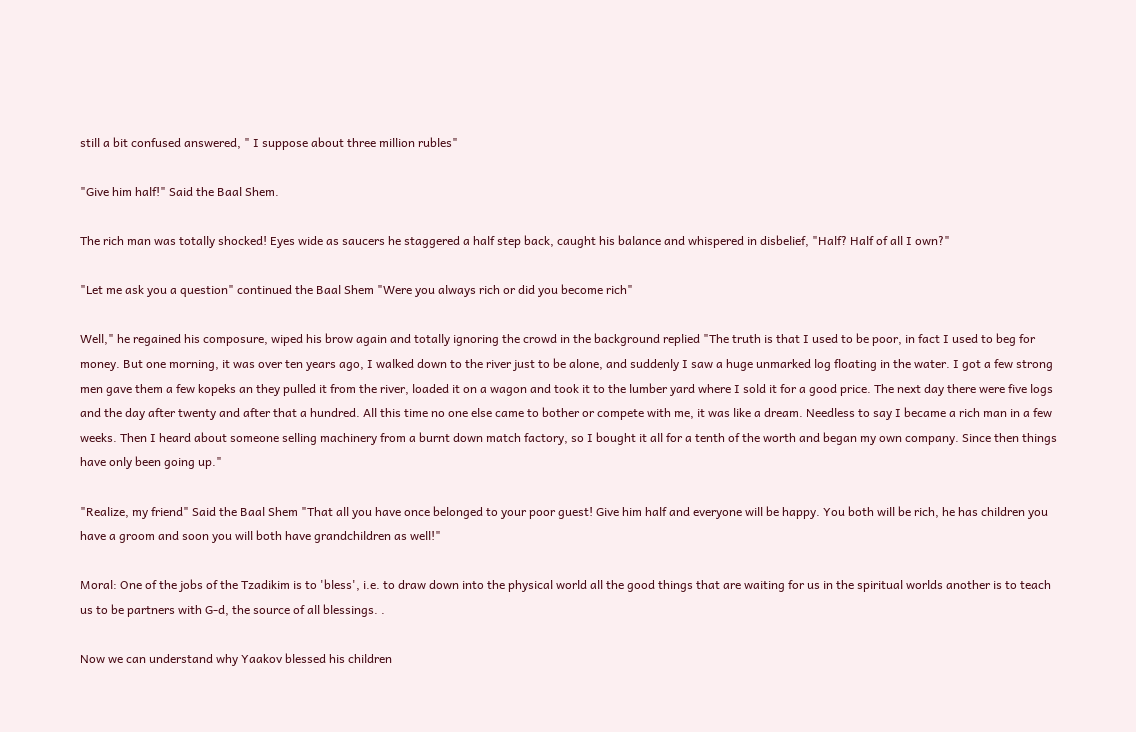still a bit confused answered, " I suppose about three million rubles"

"Give him half!" Said the Baal Shem.

The rich man was totally shocked! Eyes wide as saucers he staggered a half step back, caught his balance and whispered in disbelief, "Half? Half of all I own?"

"Let me ask you a question" continued the Baal Shem "Were you always rich or did you become rich"

Well," he regained his composure, wiped his brow again and totally ignoring the crowd in the background replied "The truth is that I used to be poor, in fact I used to beg for money. But one morning, it was over ten years ago, I walked down to the river just to be alone, and suddenly I saw a huge unmarked log floating in the water. I got a few strong men gave them a few kopeks an they pulled it from the river, loaded it on a wagon and took it to the lumber yard where I sold it for a good price. The next day there were five logs and the day after twenty and after that a hundred. All this time no one else came to bother or compete with me, it was like a dream. Needless to say I became a rich man in a few weeks. Then I heard about someone selling machinery from a burnt down match factory, so I bought it all for a tenth of the worth and began my own company. Since then things have only been going up."

"Realize, my friend" Said the Baal Shem "That all you have once belonged to your poor guest! Give him half and everyone will be happy. You both will be rich, he has children you have a groom and soon you will both have grandchildren as well!"

Moral: One of the jobs of the Tzadikim is to 'bless', i.e. to draw down into the physical world all the good things that are waiting for us in the spiritual worlds another is to teach us to be partners with G-d, the source of all blessings. .

Now we can understand why Yaakov blessed his children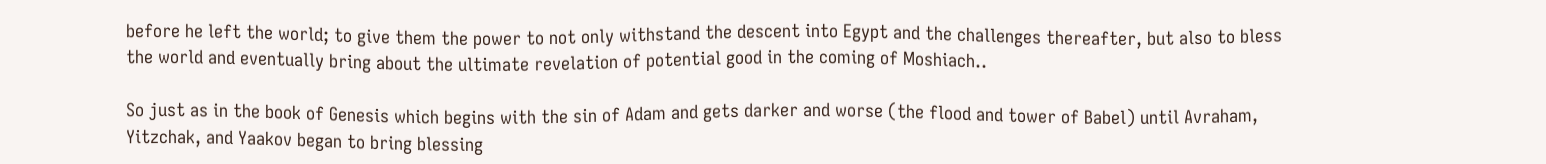before he left the world; to give them the power to not only withstand the descent into Egypt and the challenges thereafter, but also to bless the world and eventually bring about the ultimate revelation of potential good in the coming of Moshiach..

So just as in the book of Genesis which begins with the sin of Adam and gets darker and worse (the flood and tower of Babel) until Avraham, Yitzchak, and Yaakov began to bring blessing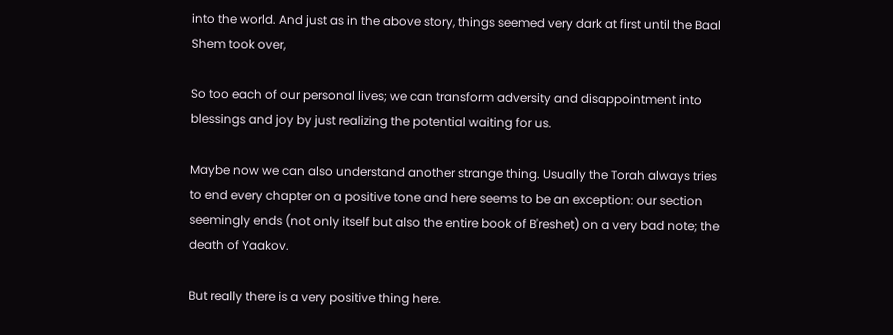into the world. And just as in the above story, things seemed very dark at first until the Baal Shem took over,

So too each of our personal lives; we can transform adversity and disappointment into blessings and joy by just realizing the potential waiting for us.

Maybe now we can also understand another strange thing. Usually the Torah always tries to end every chapter on a positive tone and here seems to be an exception: our section seemingly ends (not only itself but also the entire book of B'reshet) on a very bad note; the death of Yaakov.

But really there is a very positive thing here.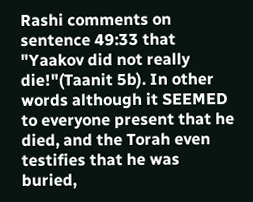Rashi comments on sentence 49:33 that "Yaakov did not really die!"(Taanit 5b). In other words although it SEEMED to everyone present that he died, and the Torah even testifies that he was buried,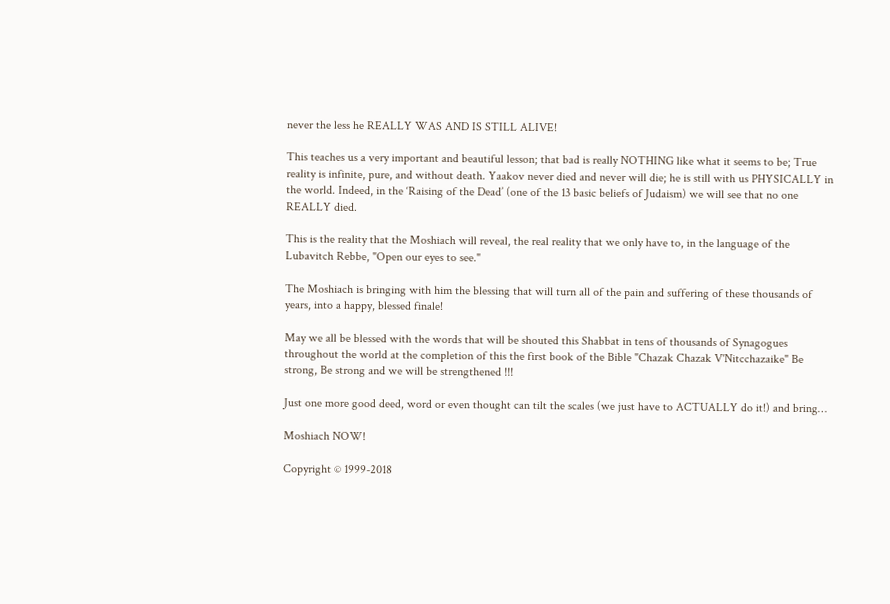never the less he REALLY WAS AND IS STILL ALIVE!

This teaches us a very important and beautiful lesson; that bad is really NOTHING like what it seems to be; True reality is infinite, pure, and without death. Yaakov never died and never will die; he is still with us PHYSICALLY in the world. Indeed, in the ‘Raising of the Dead’ (one of the 13 basic beliefs of Judaism) we will see that no one REALLY died.

This is the reality that the Moshiach will reveal, the real reality that we only have to, in the language of the Lubavitch Rebbe, "Open our eyes to see."

The Moshiach is bringing with him the blessing that will turn all of the pain and suffering of these thousands of years, into a happy, blessed finale!

May we all be blessed with the words that will be shouted this Shabbat in tens of thousands of Synagogues throughout the world at the completion of this the first book of the Bible "Chazak Chazak V'Nitcchazaike" Be strong, Be strong and we will be strengthened !!!

Just one more good deed, word or even thought can tilt the scales (we just have to ACTUALLY do it!) and bring…

Moshiach NOW!

Copyright © 1999-2018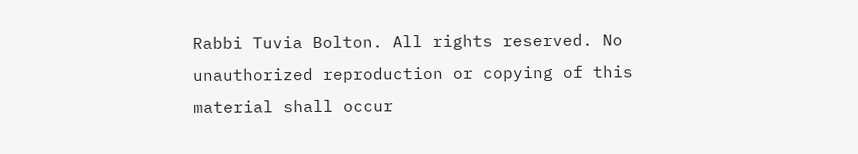Rabbi Tuvia Bolton. All rights reserved. No unauthorized reproduction or copying of this material shall occur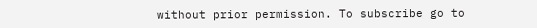without prior permission. To subscribe go to